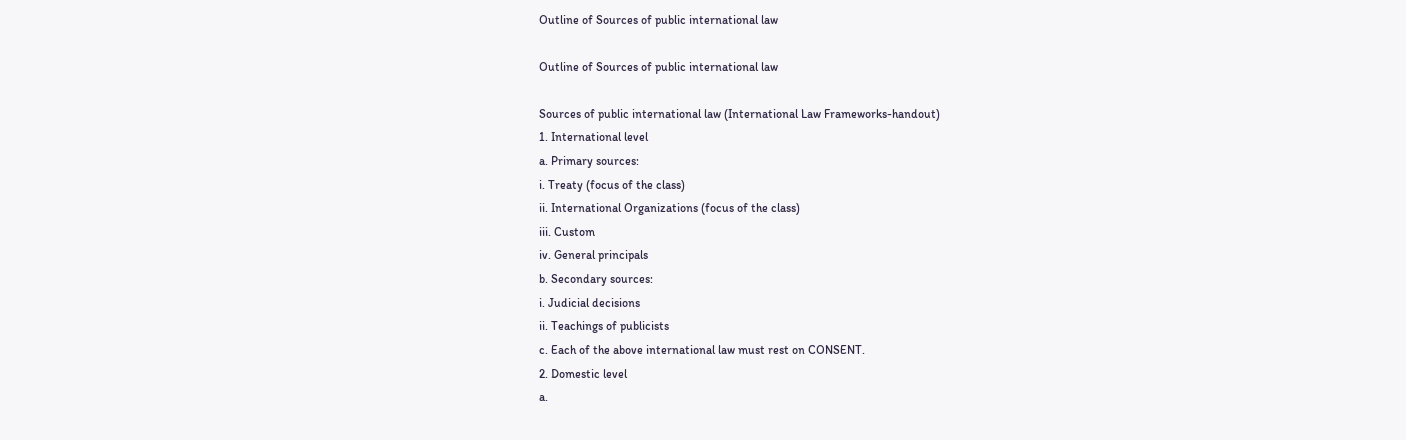Outline of Sources of public international law

Outline of Sources of public international law

Sources of public international law (International Law Frameworks-handout)
1. International level
a. Primary sources:
i. Treaty (focus of the class)
ii. International Organizations (focus of the class)
iii. Custom
iv. General principals
b. Secondary sources:
i. Judicial decisions
ii. Teachings of publicists
c. Each of the above international law must rest on CONSENT.
2. Domestic level
a.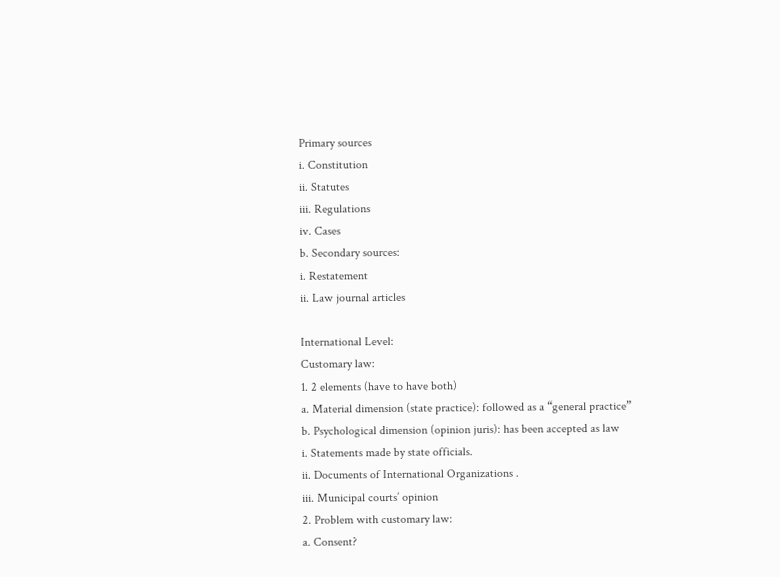Primary sources
i. Constitution
ii. Statutes
iii. Regulations
iv. Cases
b. Secondary sources:
i. Restatement
ii. Law journal articles

International Level:
Customary law:
1. 2 elements (have to have both)
a. Material dimension (state practice): followed as a “general practice”
b. Psychological dimension (opinion juris): has been accepted as law
i. Statements made by state officials.
ii. Documents of International Organizations .
iii. Municipal courts’ opinion
2. Problem with customary law:
a. Consent?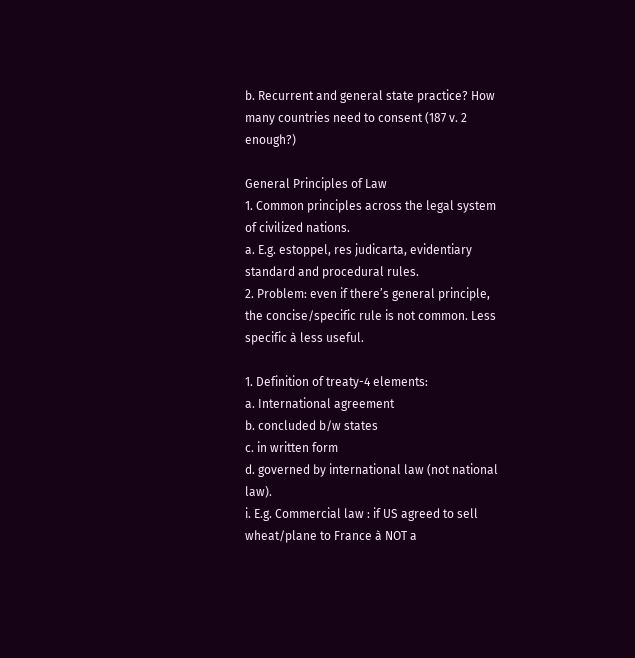b. Recurrent and general state practice? How many countries need to consent (187 v. 2 enough?)

General Principles of Law
1. Common principles across the legal system of civilized nations.
a. E.g. estoppel, res judicarta, evidentiary standard and procedural rules.
2. Problem: even if there’s general principle, the concise/specific rule is not common. Less specific à less useful.

1. Definition of treaty-4 elements:
a. International agreement
b. concluded b/w states
c. in written form
d. governed by international law (not national law).
i. E.g. Commercial law : if US agreed to sell wheat/plane to France à NOT a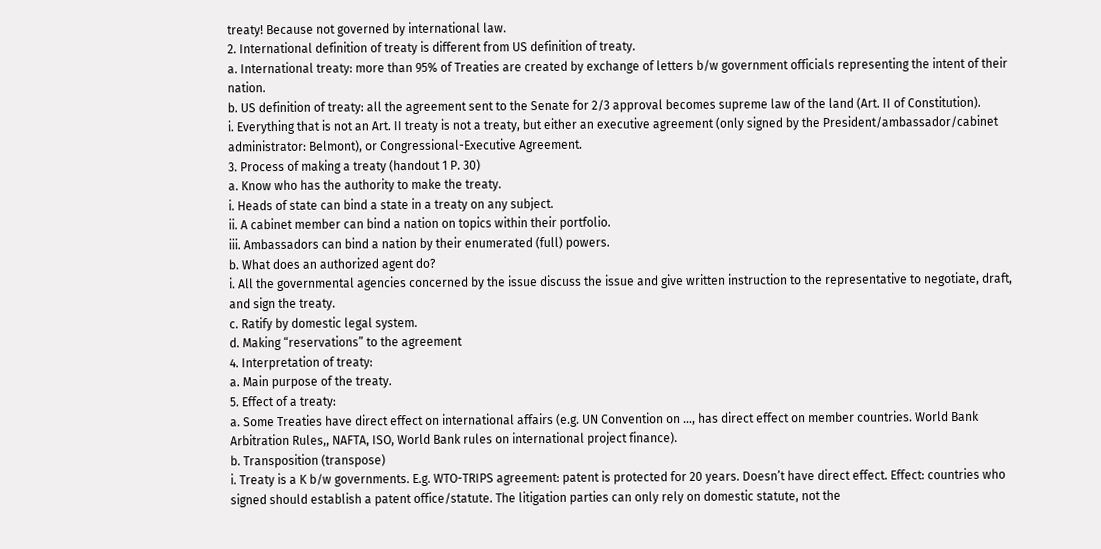treaty! Because not governed by international law.
2. International definition of treaty is different from US definition of treaty.
a. International treaty: more than 95% of Treaties are created by exchange of letters b/w government officials representing the intent of their nation.
b. US definition of treaty: all the agreement sent to the Senate for 2/3 approval becomes supreme law of the land (Art. II of Constitution).
i. Everything that is not an Art. II treaty is not a treaty, but either an executive agreement (only signed by the President/ambassador/cabinet administrator: Belmont), or Congressional-Executive Agreement.
3. Process of making a treaty (handout 1 P. 30)
a. Know who has the authority to make the treaty.
i. Heads of state can bind a state in a treaty on any subject.
ii. A cabinet member can bind a nation on topics within their portfolio.
iii. Ambassadors can bind a nation by their enumerated (full) powers.
b. What does an authorized agent do?
i. All the governmental agencies concerned by the issue discuss the issue and give written instruction to the representative to negotiate, draft, and sign the treaty.
c. Ratify by domestic legal system.
d. Making “reservations” to the agreement
4. Interpretation of treaty:
a. Main purpose of the treaty.
5. Effect of a treaty:
a. Some Treaties have direct effect on international affairs (e.g. UN Convention on …, has direct effect on member countries. World Bank Arbitration Rules,, NAFTA, ISO, World Bank rules on international project finance).
b. Transposition (transpose)
i. Treaty is a K b/w governments. E.g. WTO-TRIPS agreement: patent is protected for 20 years. Doesn’t have direct effect. Effect: countries who signed should establish a patent office/statute. The litigation parties can only rely on domestic statute, not the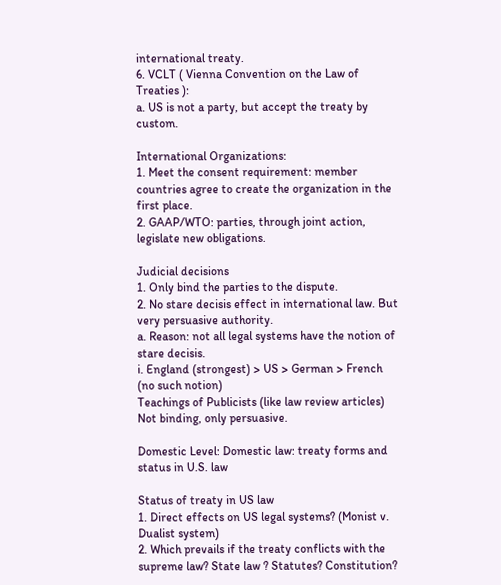international treaty.
6. VCLT ( Vienna Convention on the Law of Treaties ):
a. US is not a party, but accept the treaty by custom.

International Organizations:
1. Meet the consent requirement: member countries agree to create the organization in the first place.
2. GAAP/WTO: parties, through joint action, legislate new obligations.

Judicial decisions
1. Only bind the parties to the dispute.
2. No stare decisis effect in international law. But very persuasive authority.
a. Reason: not all legal systems have the notion of stare decisis.
i. England (strongest) > US > German > French (no such notion)
Teachings of Publicists (like law review articles)
Not binding, only persuasive.

Domestic Level: Domestic law: treaty forms and status in U.S. law

Status of treaty in US law
1. Direct effects on US legal systems? (Monist v. Dualist system)
2. Which prevails if the treaty conflicts with the supreme law? State law ? Statutes? Constitution?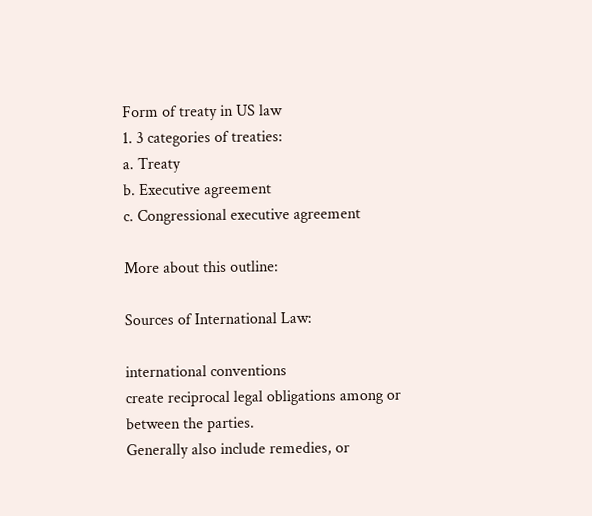Form of treaty in US law
1. 3 categories of treaties:
a. Treaty
b. Executive agreement
c. Congressional executive agreement

More about this outline:

Sources of International Law:

international conventions
create reciprocal legal obligations among or between the parties.
Generally also include remedies, or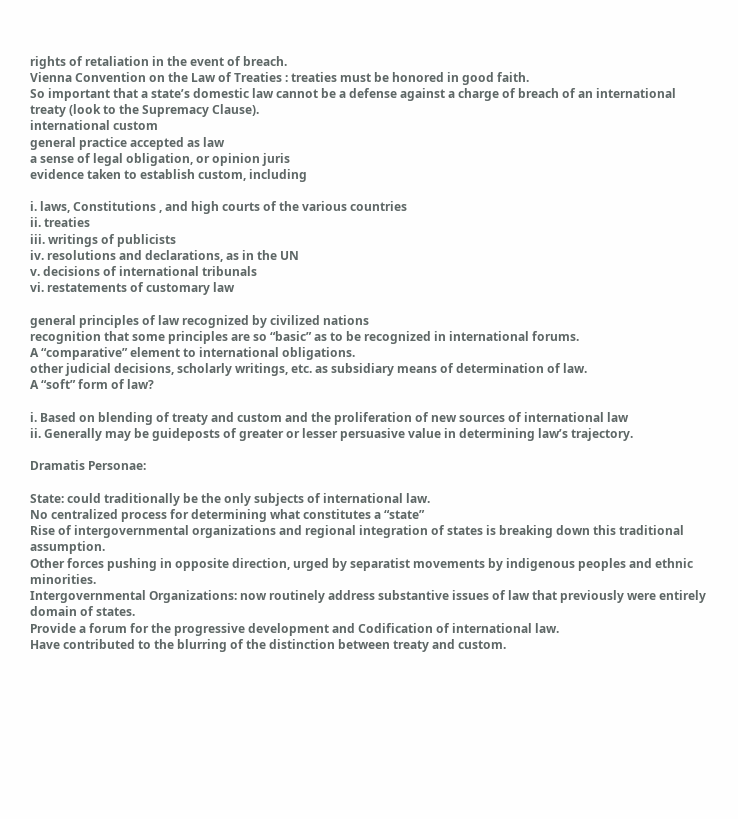rights of retaliation in the event of breach.
Vienna Convention on the Law of Treaties : treaties must be honored in good faith.
So important that a state’s domestic law cannot be a defense against a charge of breach of an international treaty (look to the Supremacy Clause).
international custom
general practice accepted as law
a sense of legal obligation, or opinion juris
evidence taken to establish custom, including

i. laws, Constitutions , and high courts of the various countries
ii. treaties
iii. writings of publicists
iv. resolutions and declarations, as in the UN
v. decisions of international tribunals
vi. restatements of customary law

general principles of law recognized by civilized nations
recognition that some principles are so “basic” as to be recognized in international forums.
A “comparative” element to international obligations.
other judicial decisions, scholarly writings, etc. as subsidiary means of determination of law.
A “soft” form of law?

i. Based on blending of treaty and custom and the proliferation of new sources of international law
ii. Generally may be guideposts of greater or lesser persuasive value in determining law’s trajectory.

Dramatis Personae:

State: could traditionally be the only subjects of international law.
No centralized process for determining what constitutes a “state”
Rise of intergovernmental organizations and regional integration of states is breaking down this traditional assumption.
Other forces pushing in opposite direction, urged by separatist movements by indigenous peoples and ethnic minorities.
Intergovernmental Organizations: now routinely address substantive issues of law that previously were entirely domain of states.
Provide a forum for the progressive development and Codification of international law.
Have contributed to the blurring of the distinction between treaty and custom.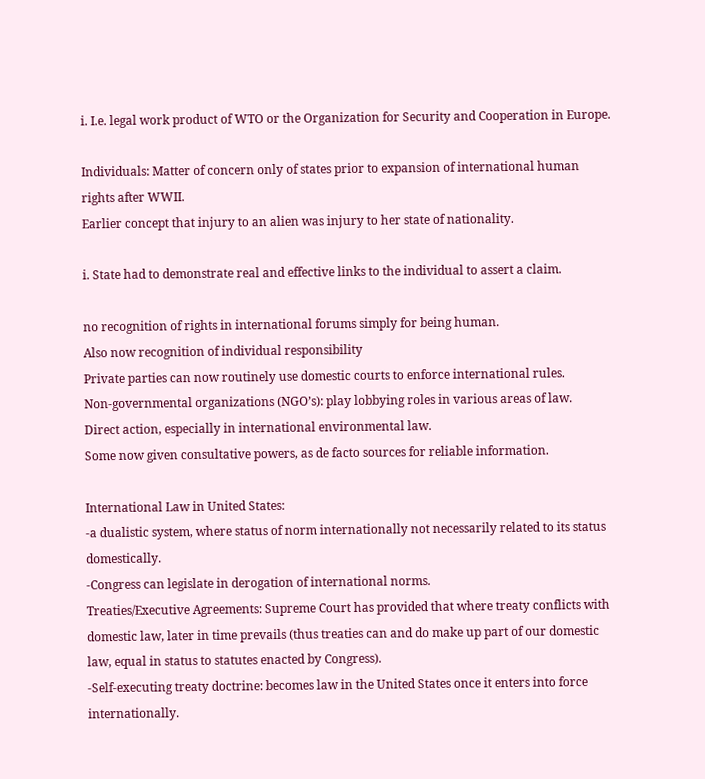i. I.e. legal work product of WTO or the Organization for Security and Cooperation in Europe.

Individuals: Matter of concern only of states prior to expansion of international human rights after WWII.
Earlier concept that injury to an alien was injury to her state of nationality.

i. State had to demonstrate real and effective links to the individual to assert a claim.

no recognition of rights in international forums simply for being human.
Also now recognition of individual responsibility
Private parties can now routinely use domestic courts to enforce international rules.
Non-governmental organizations (NGO’s): play lobbying roles in various areas of law.
Direct action, especially in international environmental law.
Some now given consultative powers, as de facto sources for reliable information.

International Law in United States:
-a dualistic system, where status of norm internationally not necessarily related to its status domestically.
-Congress can legislate in derogation of international norms.
Treaties/Executive Agreements: Supreme Court has provided that where treaty conflicts with domestic law, later in time prevails (thus treaties can and do make up part of our domestic law, equal in status to statutes enacted by Congress).
-Self-executing treaty doctrine: becomes law in the United States once it enters into force internationally.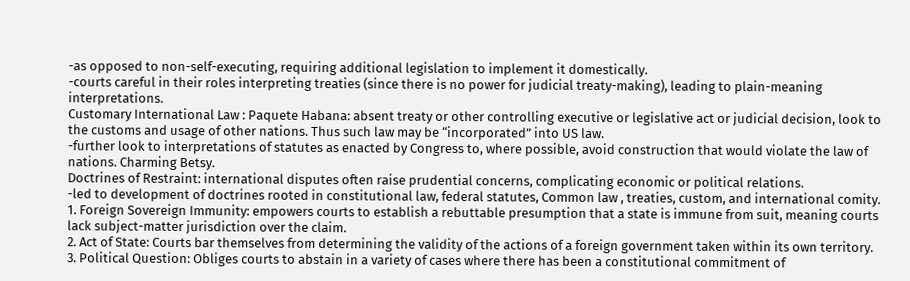-as opposed to non-self-executing, requiring additional legislation to implement it domestically.
-courts careful in their roles interpreting treaties (since there is no power for judicial treaty-making), leading to plain-meaning interpretations.
Customary International Law : Paquete Habana: absent treaty or other controlling executive or legislative act or judicial decision, look to the customs and usage of other nations. Thus such law may be “incorporated” into US law.
-further look to interpretations of statutes as enacted by Congress to, where possible, avoid construction that would violate the law of nations. Charming Betsy.
Doctrines of Restraint: international disputes often raise prudential concerns, complicating economic or political relations.
-led to development of doctrines rooted in constitutional law, federal statutes, Common law , treaties, custom, and international comity.
1. Foreign Sovereign Immunity: empowers courts to establish a rebuttable presumption that a state is immune from suit, meaning courts lack subject-matter jurisdiction over the claim.
2. Act of State: Courts bar themselves from determining the validity of the actions of a foreign government taken within its own territory.
3. Political Question: Obliges courts to abstain in a variety of cases where there has been a constitutional commitment of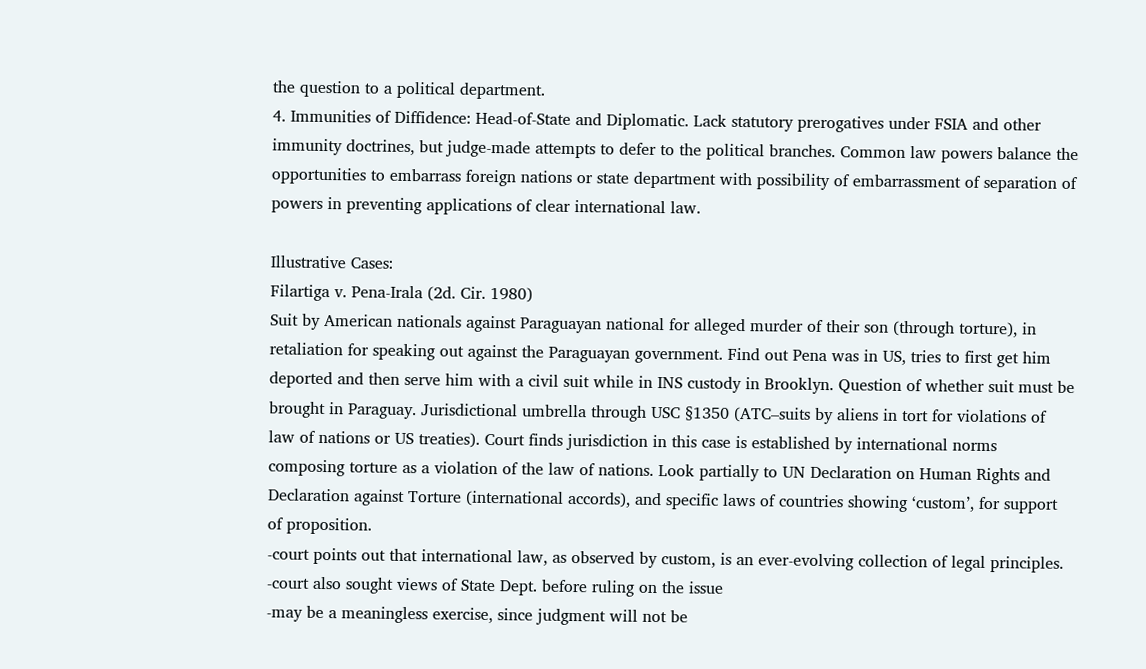the question to a political department.
4. Immunities of Diffidence: Head-of-State and Diplomatic. Lack statutory prerogatives under FSIA and other immunity doctrines, but judge-made attempts to defer to the political branches. Common law powers balance the opportunities to embarrass foreign nations or state department with possibility of embarrassment of separation of powers in preventing applications of clear international law.

Illustrative Cases:
Filartiga v. Pena-Irala (2d. Cir. 1980)
Suit by American nationals against Paraguayan national for alleged murder of their son (through torture), in retaliation for speaking out against the Paraguayan government. Find out Pena was in US, tries to first get him deported and then serve him with a civil suit while in INS custody in Brooklyn. Question of whether suit must be brought in Paraguay. Jurisdictional umbrella through USC §1350 (ATC–suits by aliens in tort for violations of law of nations or US treaties). Court finds jurisdiction in this case is established by international norms composing torture as a violation of the law of nations. Look partially to UN Declaration on Human Rights and Declaration against Torture (international accords), and specific laws of countries showing ‘custom’, for support of proposition.
-court points out that international law, as observed by custom, is an ever-evolving collection of legal principles.
-court also sought views of State Dept. before ruling on the issue
-may be a meaningless exercise, since judgment will not be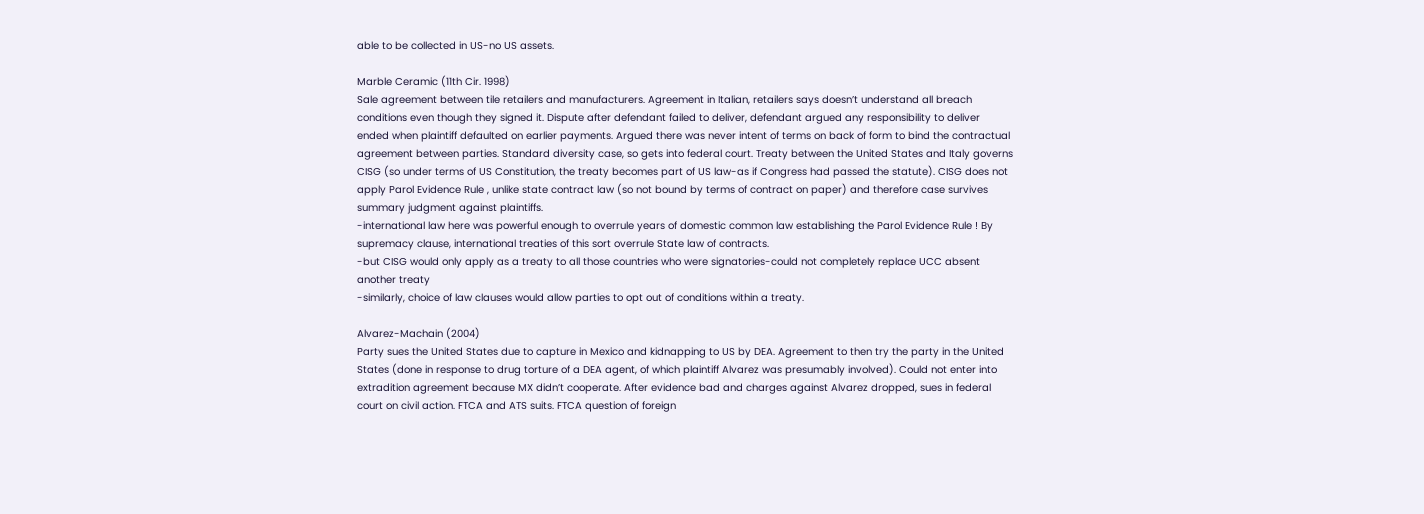able to be collected in US-no US assets.

Marble Ceramic (11th Cir. 1998)
Sale agreement between tile retailers and manufacturers. Agreement in Italian, retailers says doesn’t understand all breach conditions even though they signed it. Dispute after defendant failed to deliver, defendant argued any responsibility to deliver ended when plaintiff defaulted on earlier payments. Argued there was never intent of terms on back of form to bind the contractual agreement between parties. Standard diversity case, so gets into federal court. Treaty between the United States and Italy governs CISG (so under terms of US Constitution, the treaty becomes part of US law-as if Congress had passed the statute). CISG does not apply Parol Evidence Rule , unlike state contract law (so not bound by terms of contract on paper) and therefore case survives summary judgment against plaintiffs.
-international law here was powerful enough to overrule years of domestic common law establishing the Parol Evidence Rule ! By supremacy clause, international treaties of this sort overrule State law of contracts.
-but CISG would only apply as a treaty to all those countries who were signatories-could not completely replace UCC absent another treaty
-similarly, choice of law clauses would allow parties to opt out of conditions within a treaty.

Alvarez-Machain (2004)
Party sues the United States due to capture in Mexico and kidnapping to US by DEA. Agreement to then try the party in the United States (done in response to drug torture of a DEA agent, of which plaintiff Alvarez was presumably involved). Could not enter into extradition agreement because MX didn’t cooperate. After evidence bad and charges against Alvarez dropped, sues in federal court on civil action. FTCA and ATS suits. FTCA question of foreign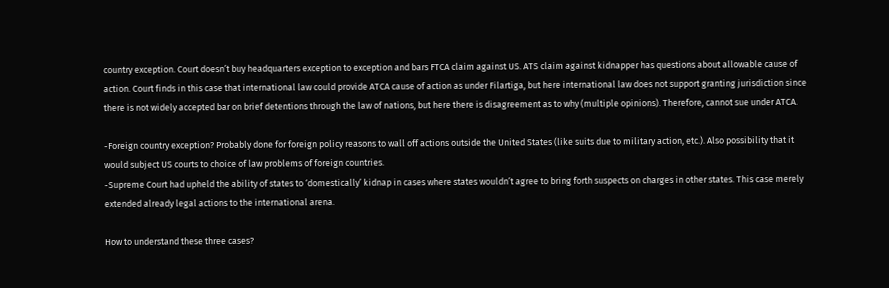country exception. Court doesn’t buy headquarters exception to exception and bars FTCA claim against US. ATS claim against kidnapper has questions about allowable cause of action. Court finds in this case that international law could provide ATCA cause of action as under Filartiga, but here international law does not support granting jurisdiction since there is not widely accepted bar on brief detentions through the law of nations, but here there is disagreement as to why (multiple opinions). Therefore, cannot sue under ATCA.

-Foreign country exception? Probably done for foreign policy reasons to wall off actions outside the United States (like suits due to military action, etc.). Also possibility that it would subject US courts to choice of law problems of foreign countries.
-Supreme Court had upheld the ability of states to ‘domestically’ kidnap in cases where states wouldn’t agree to bring forth suspects on charges in other states. This case merely extended already legal actions to the international arena.

How to understand these three cases?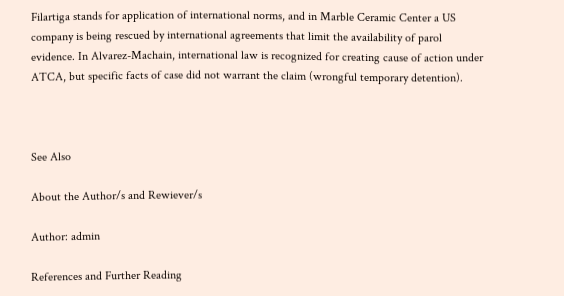Filartiga stands for application of international norms, and in Marble Ceramic Center a US company is being rescued by international agreements that limit the availability of parol evidence. In Alvarez-Machain, international law is recognized for creating cause of action under ATCA, but specific facts of case did not warrant the claim (wrongful temporary detention).



See Also

About the Author/s and Rewiever/s

Author: admin

References and Further Reading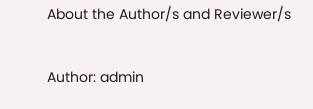About the Author/s and Reviewer/s

Author: admin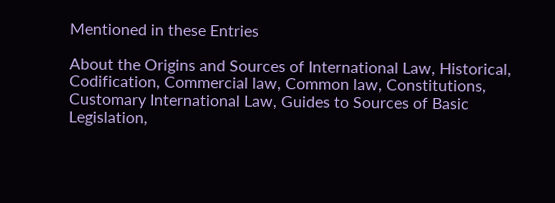Mentioned in these Entries

About the Origins and Sources of International Law, Historical, Codification, Commercial law, Common law, Constitutions, Customary International Law, Guides to Sources of Basic Legislation,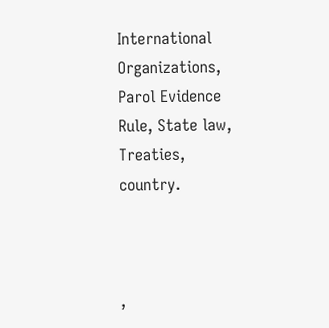International Organizations, Parol Evidence Rule, State law, Treaties, country.



,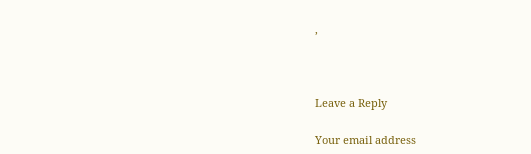,



Leave a Reply

Your email address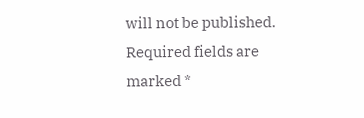will not be published. Required fields are marked *